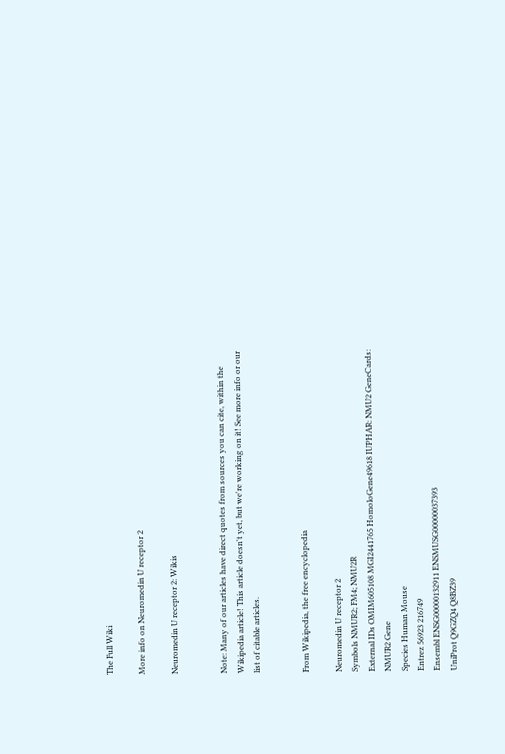The Full Wiki

More info on Neuromedin U receptor 2

Neuromedin U receptor 2: Wikis


Note: Many of our articles have direct quotes from sources you can cite, within the Wikipedia article! This article doesn't yet, but we're working on it! See more info or our list of citable articles.


From Wikipedia, the free encyclopedia

Neuromedin U receptor 2
Symbols NMUR2; FM4; NMU2R
External IDs OMIM605108 MGI2441765 HomoloGene49618 IUPHAR: NMU2 GeneCards: NMUR2 Gene
Species Human Mouse
Entrez 56923 216749
Ensembl ENSG00000132911 ENSMUSG00000037393
UniProt Q9GZQ4 Q8BZ39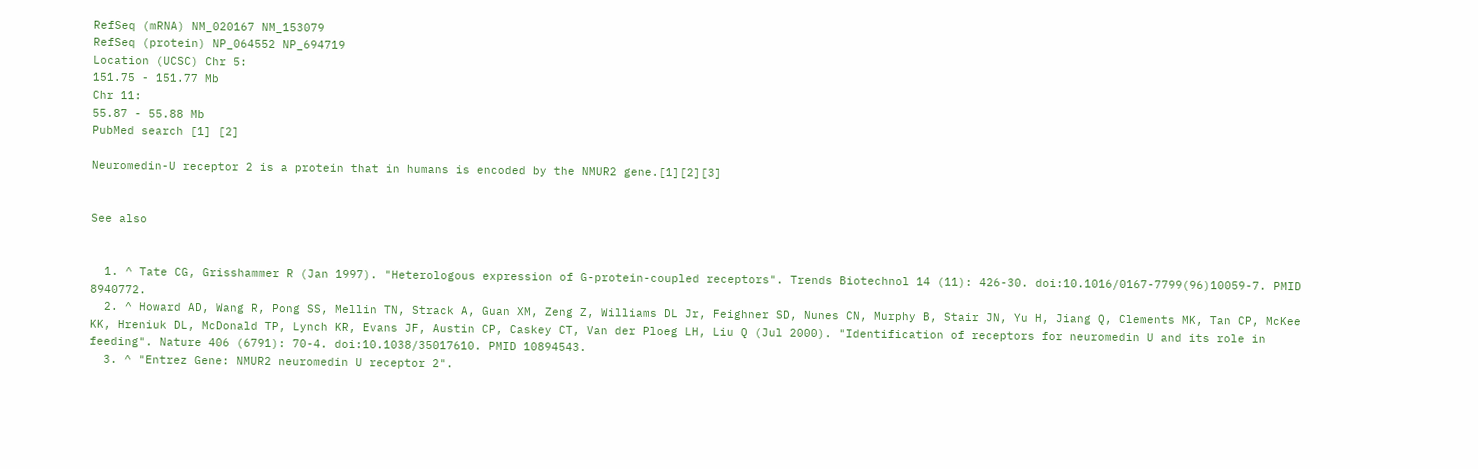RefSeq (mRNA) NM_020167 NM_153079
RefSeq (protein) NP_064552 NP_694719
Location (UCSC) Chr 5:
151.75 - 151.77 Mb
Chr 11:
55.87 - 55.88 Mb
PubMed search [1] [2]

Neuromedin-U receptor 2 is a protein that in humans is encoded by the NMUR2 gene.[1][2][3]


See also


  1. ^ Tate CG, Grisshammer R (Jan 1997). "Heterologous expression of G-protein-coupled receptors". Trends Biotechnol 14 (11): 426-30. doi:10.1016/0167-7799(96)10059-7. PMID 8940772.
  2. ^ Howard AD, Wang R, Pong SS, Mellin TN, Strack A, Guan XM, Zeng Z, Williams DL Jr, Feighner SD, Nunes CN, Murphy B, Stair JN, Yu H, Jiang Q, Clements MK, Tan CP, McKee KK, Hreniuk DL, McDonald TP, Lynch KR, Evans JF, Austin CP, Caskey CT, Van der Ploeg LH, Liu Q (Jul 2000). "Identification of receptors for neuromedin U and its role in feeding". Nature 406 (6791): 70-4. doi:10.1038/35017610. PMID 10894543.
  3. ^ "Entrez Gene: NMUR2 neuromedin U receptor 2".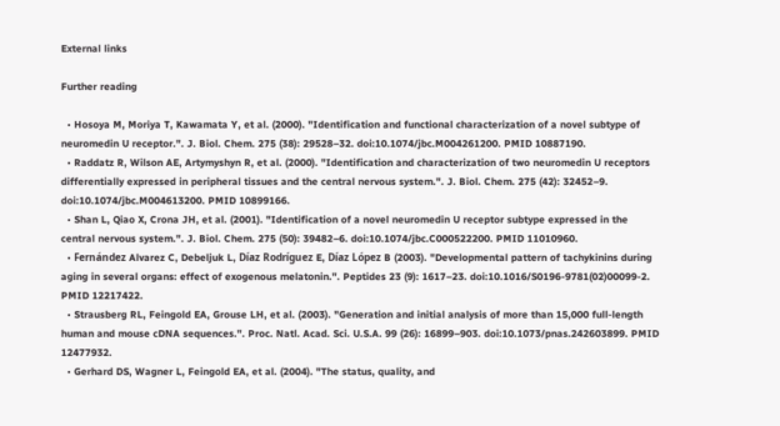External links

Further reading

  • Hosoya M, Moriya T, Kawamata Y, et al. (2000). "Identification and functional characterization of a novel subtype of neuromedin U receptor.". J. Biol. Chem. 275 (38): 29528–32. doi:10.1074/jbc.M004261200. PMID 10887190.
  • Raddatz R, Wilson AE, Artymyshyn R, et al. (2000). "Identification and characterization of two neuromedin U receptors differentially expressed in peripheral tissues and the central nervous system.". J. Biol. Chem. 275 (42): 32452–9. doi:10.1074/jbc.M004613200. PMID 10899166.
  • Shan L, Qiao X, Crona JH, et al. (2001). "Identification of a novel neuromedin U receptor subtype expressed in the central nervous system.". J. Biol. Chem. 275 (50): 39482–6. doi:10.1074/jbc.C000522200. PMID 11010960.
  • Fernández Alvarez C, Debeljuk L, Díaz Rodríguez E, Díaz López B (2003). "Developmental pattern of tachykinins during aging in several organs: effect of exogenous melatonin.". Peptides 23 (9): 1617–23. doi:10.1016/S0196-9781(02)00099-2. PMID 12217422.
  • Strausberg RL, Feingold EA, Grouse LH, et al. (2003). "Generation and initial analysis of more than 15,000 full-length human and mouse cDNA sequences.". Proc. Natl. Acad. Sci. U.S.A. 99 (26): 16899–903. doi:10.1073/pnas.242603899. PMID 12477932.
  • Gerhard DS, Wagner L, Feingold EA, et al. (2004). "The status, quality, and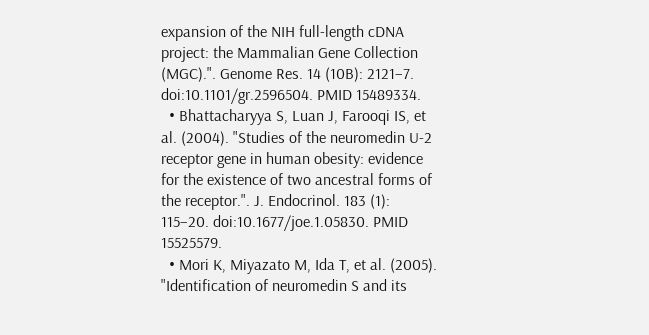expansion of the NIH full-length cDNA project: the Mammalian Gene Collection (MGC).". Genome Res. 14 (10B): 2121–7. doi:10.1101/gr.2596504. PMID 15489334.
  • Bhattacharyya S, Luan J, Farooqi IS, et al. (2004). "Studies of the neuromedin U-2 receptor gene in human obesity: evidence for the existence of two ancestral forms of the receptor.". J. Endocrinol. 183 (1): 115–20. doi:10.1677/joe.1.05830. PMID 15525579.
  • Mori K, Miyazato M, Ida T, et al. (2005). "Identification of neuromedin S and its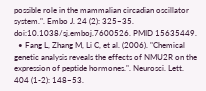possible role in the mammalian circadian oscillator system.". Embo J. 24 (2): 325–35. doi:10.1038/sj.emboj.7600526. PMID 15635449.
  • Fang L, Zhang M, Li C, et al. (2006). "Chemical genetic analysis reveals the effects of NMU2R on the expression of peptide hormones.". Neurosci. Lett. 404 (1-2): 148–53.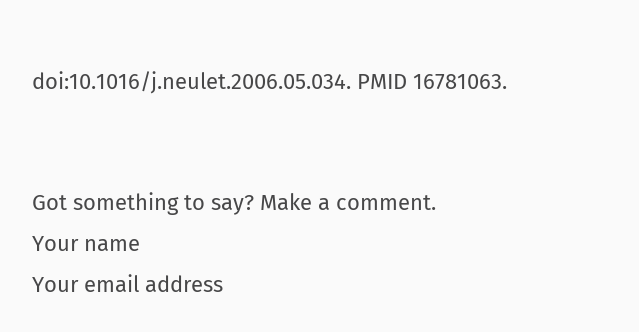doi:10.1016/j.neulet.2006.05.034. PMID 16781063.


Got something to say? Make a comment.
Your name
Your email address